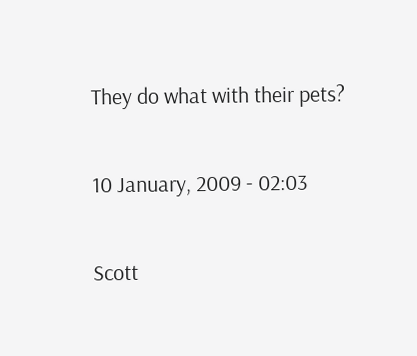They do what with their pets?

10 January, 2009 - 02:03

Scott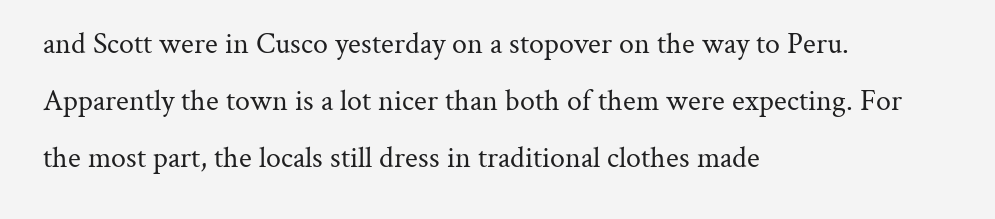and Scott were in Cusco yesterday on a stopover on the way to Peru. Apparently the town is a lot nicer than both of them were expecting. For the most part, the locals still dress in traditional clothes made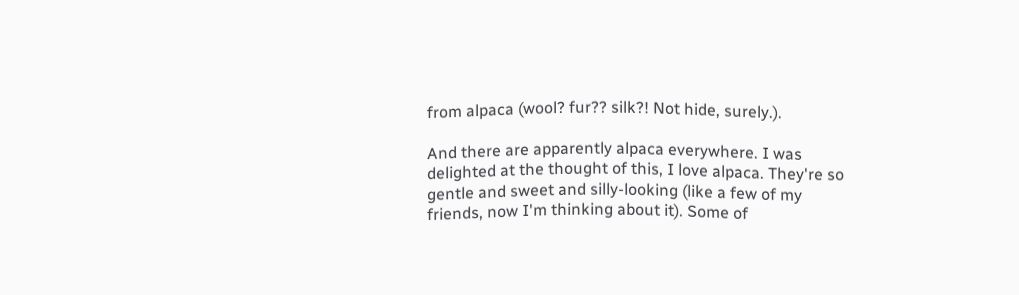from alpaca (wool? fur?? silk?! Not hide, surely.).

And there are apparently alpaca everywhere. I was delighted at the thought of this, I love alpaca. They're so gentle and sweet and silly-looking (like a few of my friends, now I'm thinking about it). Some of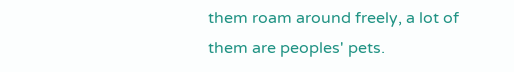them roam around freely, a lot of them are peoples' pets.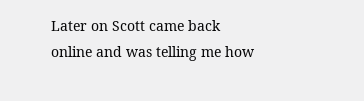Later on Scott came back online and was telling me how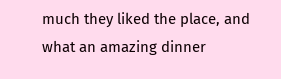much they liked the place, and what an amazing dinner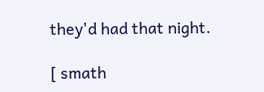they'd had that night.

[ smath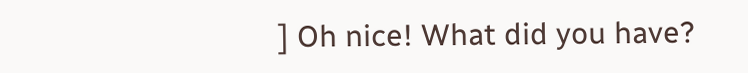] Oh nice! What did you have?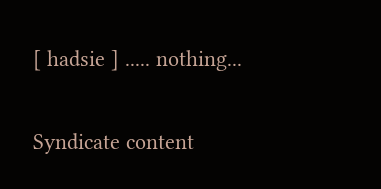[ hadsie ] ..... nothing...

Syndicate content